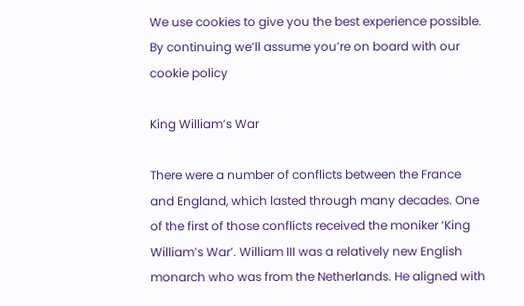We use cookies to give you the best experience possible. By continuing we’ll assume you’re on board with our cookie policy

King William’s War

There were a number of conflicts between the France and England, which lasted through many decades. One of the first of those conflicts received the moniker ‘King William’s War’. William III was a relatively new English monarch who was from the Netherlands. He aligned with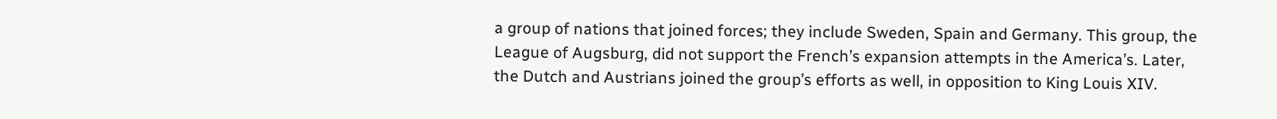a group of nations that joined forces; they include Sweden, Spain and Germany. This group, the League of Augsburg, did not support the French’s expansion attempts in the America’s. Later, the Dutch and Austrians joined the group’s efforts as well, in opposition to King Louis XIV.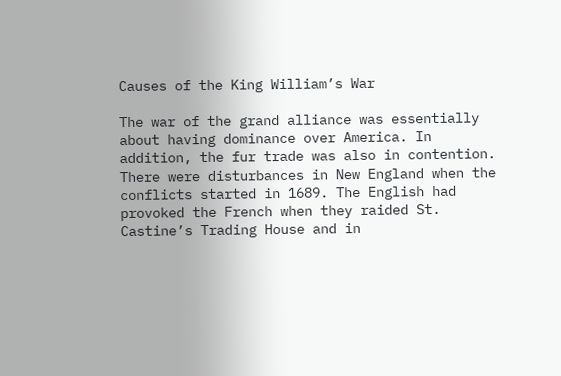Causes of the King William’s War

The war of the grand alliance was essentially about having dominance over America. In addition, the fur trade was also in contention. There were disturbances in New England when the conflicts started in 1689. The English had provoked the French when they raided St. Castine’s Trading House and in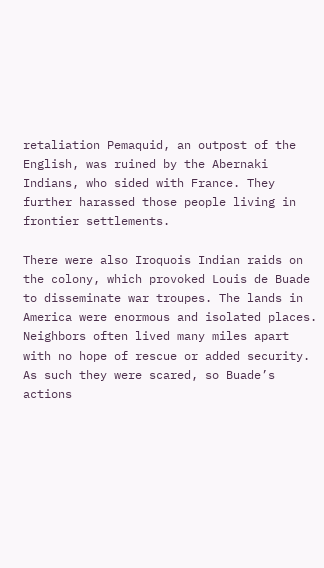retaliation Pemaquid, an outpost of the English, was ruined by the Abernaki Indians, who sided with France. They further harassed those people living in frontier settlements.

There were also Iroquois Indian raids on the colony, which provoked Louis de Buade to disseminate war troupes. The lands in America were enormous and isolated places. Neighbors often lived many miles apart with no hope of rescue or added security. As such they were scared, so Buade’s actions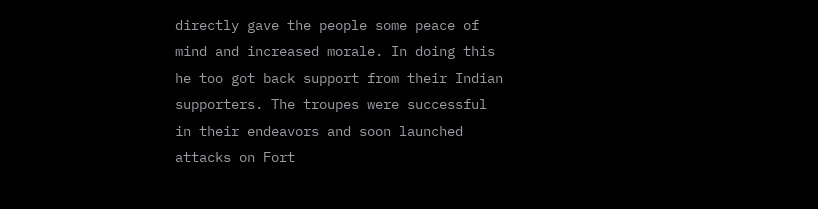directly gave the people some peace of mind and increased morale. In doing this he too got back support from their Indian supporters. The troupes were successful in their endeavors and soon launched attacks on Fort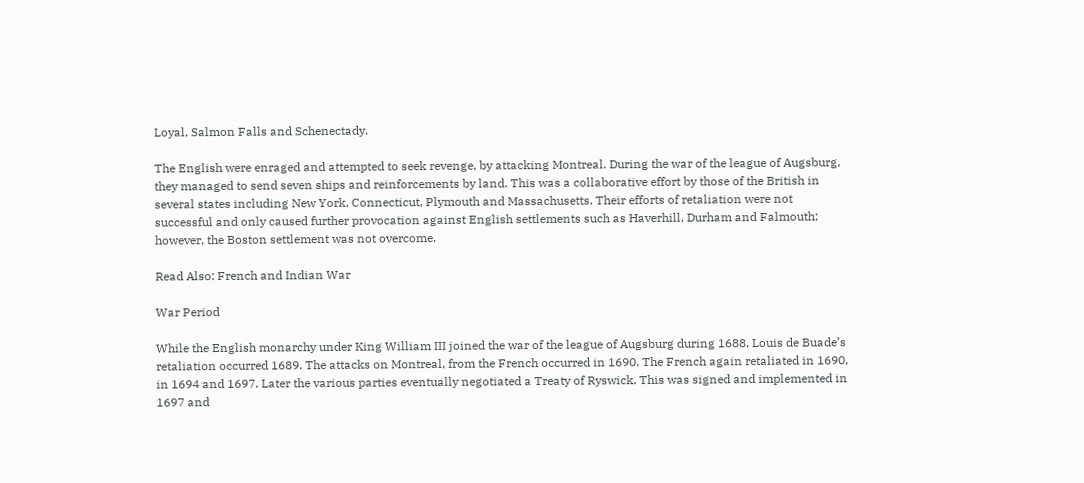Loyal, Salmon Falls and Schenectady.

The English were enraged and attempted to seek revenge, by attacking Montreal. During the war of the league of Augsburg, they managed to send seven ships and reinforcements by land. This was a collaborative effort by those of the British in several states including New York, Connecticut, Plymouth and Massachusetts. Their efforts of retaliation were not successful and only caused further provocation against English settlements such as Haverhill, Durham and Falmouth; however, the Boston settlement was not overcome.

Read Also: French and Indian War

War Period

While the English monarchy under King William III joined the war of the league of Augsburg during 1688, Louis de Buade’s retaliation occurred 1689. The attacks on Montreal, from the French occurred in 1690. The French again retaliated in 1690, in 1694 and 1697. Later the various parties eventually negotiated a Treaty of Ryswick. This was signed and implemented in 1697 and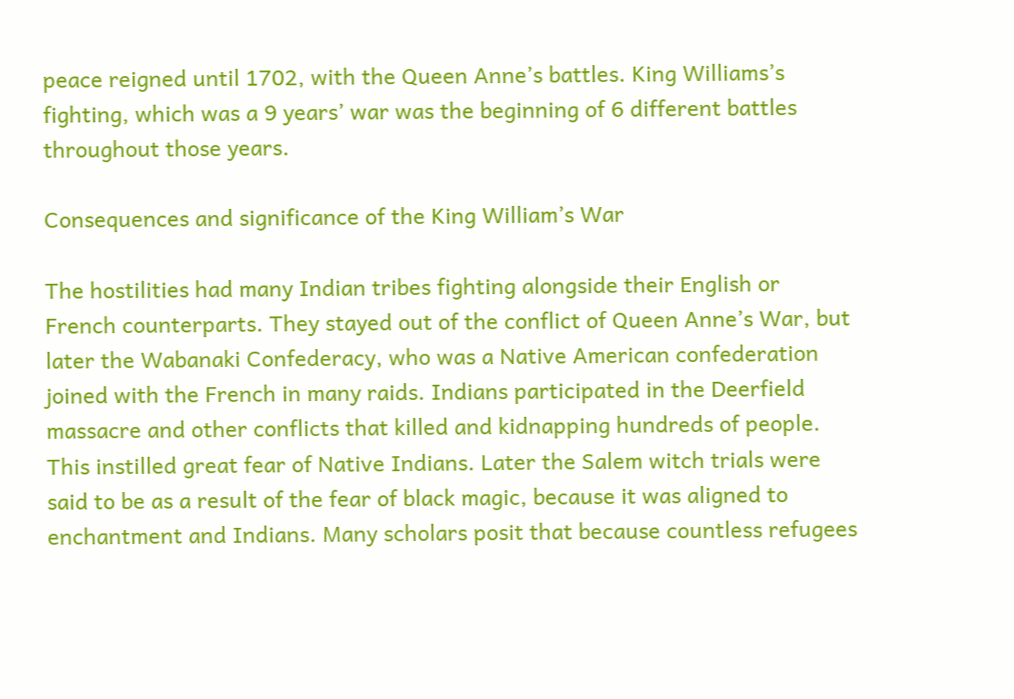peace reigned until 1702, with the Queen Anne’s battles. King Williams’s fighting, which was a 9 years’ war was the beginning of 6 different battles throughout those years.

Consequences and significance of the King William’s War

The hostilities had many Indian tribes fighting alongside their English or French counterparts. They stayed out of the conflict of Queen Anne’s War, but later the Wabanaki Confederacy, who was a Native American confederation joined with the French in many raids. Indians participated in the Deerfield massacre and other conflicts that killed and kidnapping hundreds of people. This instilled great fear of Native Indians. Later the Salem witch trials were said to be as a result of the fear of black magic, because it was aligned to enchantment and Indians. Many scholars posit that because countless refugees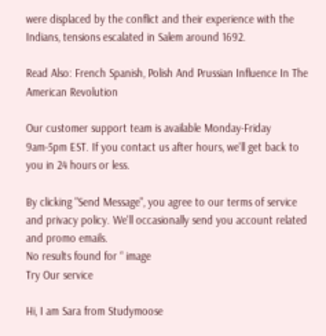were displaced by the conflict and their experience with the Indians, tensions escalated in Salem around 1692.

Read Also: French Spanish, Polish And Prussian Influence In The American Revolution

Our customer support team is available Monday-Friday 9am-5pm EST. If you contact us after hours, we'll get back to you in 24 hours or less.

By clicking "Send Message", you agree to our terms of service and privacy policy. We'll occasionally send you account related and promo emails.
No results found for “ image
Try Our service

Hi, I am Sara from Studymoose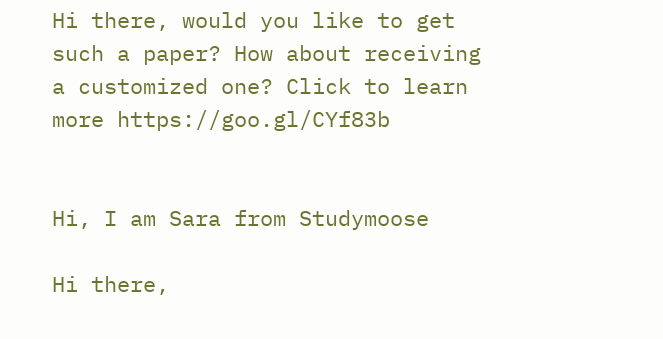Hi there, would you like to get such a paper? How about receiving a customized one? Click to learn more https://goo.gl/CYf83b


Hi, I am Sara from Studymoose

Hi there,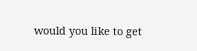would you like to get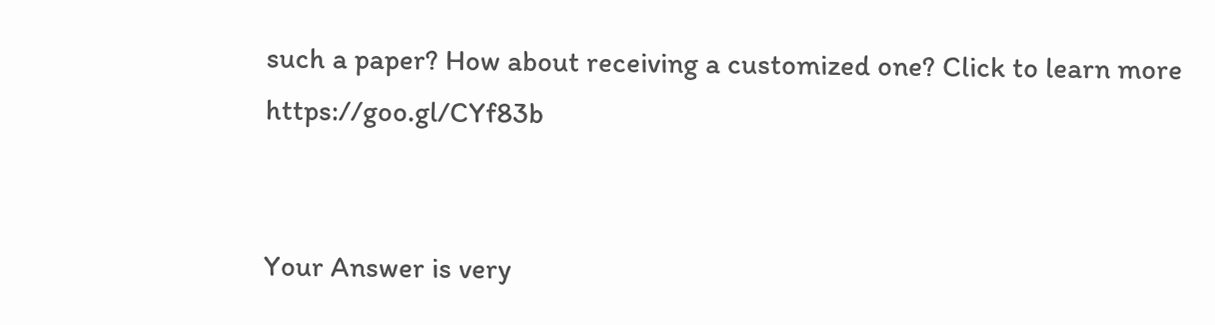such a paper? How about receiving a customized one? Click to learn more https://goo.gl/CYf83b


Your Answer is very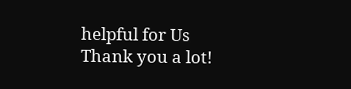helpful for Us
Thank you a lot!